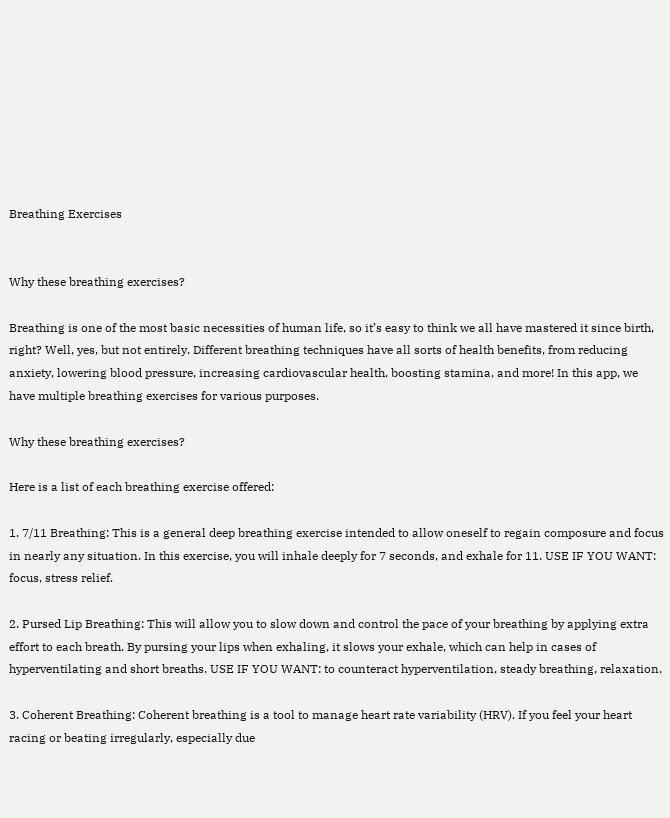Breathing Exercises


Why these breathing exercises?

Breathing is one of the most basic necessities of human life, so it’s easy to think we all have mastered it since birth, right? Well, yes, but not entirely. Different breathing techniques have all sorts of health benefits, from reducing anxiety, lowering blood pressure, increasing cardiovascular health, boosting stamina, and more! In this app, we have multiple breathing exercises for various purposes.

Why these breathing exercises?

Here is a list of each breathing exercise offered:

1. 7/11 Breathing: This is a general deep breathing exercise intended to allow oneself to regain composure and focus in nearly any situation. In this exercise, you will inhale deeply for 7 seconds, and exhale for 11. USE IF YOU WANT: focus, stress relief.

2. Pursed Lip Breathing: This will allow you to slow down and control the pace of your breathing by applying extra effort to each breath. By pursing your lips when exhaling, it slows your exhale, which can help in cases of hyperventilating and short breaths. USE IF YOU WANT: to counteract hyperventilation, steady breathing, relaxation.

3. Coherent Breathing: Coherent breathing is a tool to manage heart rate variability (HRV). If you feel your heart racing or beating irregularly, especially due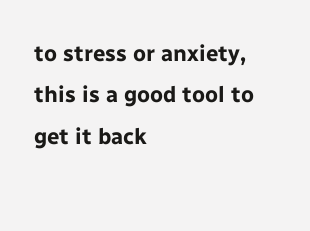to stress or anxiety, this is a good tool to get it back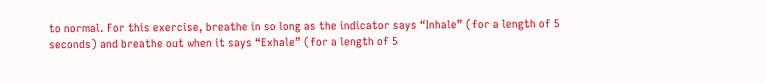to normal. For this exercise, breathe in so long as the indicator says “Inhale” (for a length of 5 seconds) and breathe out when it says “Exhale” (for a length of 5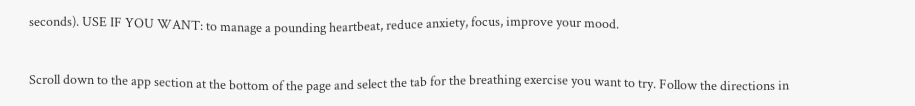seconds). USE IF YOU WANT: to manage a pounding heartbeat, reduce anxiety, focus, improve your mood.


Scroll down to the app section at the bottom of the page and select the tab for the breathing exercise you want to try. Follow the directions in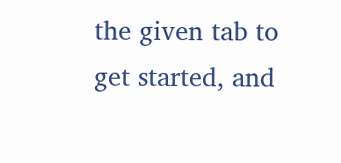the given tab to get started, and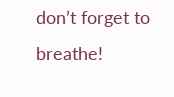don’t forget to breathe!